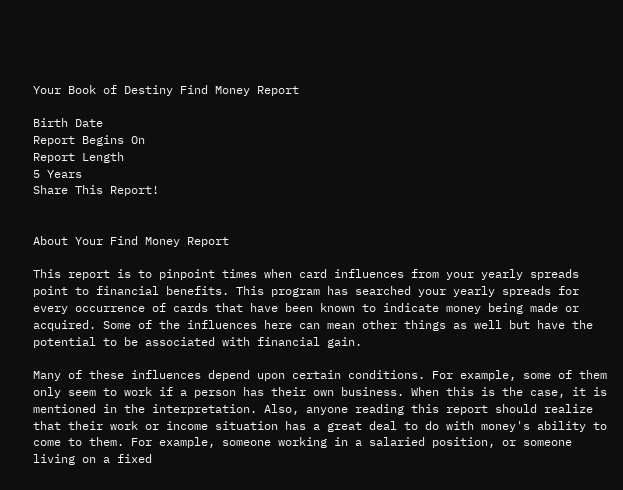Your Book of Destiny Find Money Report

Birth Date
Report Begins On
Report Length
5 Years
Share This Report!


About Your Find Money Report

This report is to pinpoint times when card influences from your yearly spreads point to financial benefits. This program has searched your yearly spreads for every occurrence of cards that have been known to indicate money being made or acquired. Some of the influences here can mean other things as well but have the potential to be associated with financial gain.

Many of these influences depend upon certain conditions. For example, some of them only seem to work if a person has their own business. When this is the case, it is mentioned in the interpretation. Also, anyone reading this report should realize that their work or income situation has a great deal to do with money's ability to come to them. For example, someone working in a salaried position, or someone living on a fixed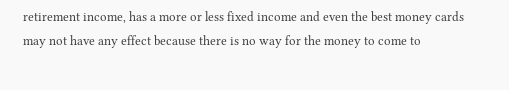retirement income, has a more or less fixed income and even the best money cards may not have any effect because there is no way for the money to come to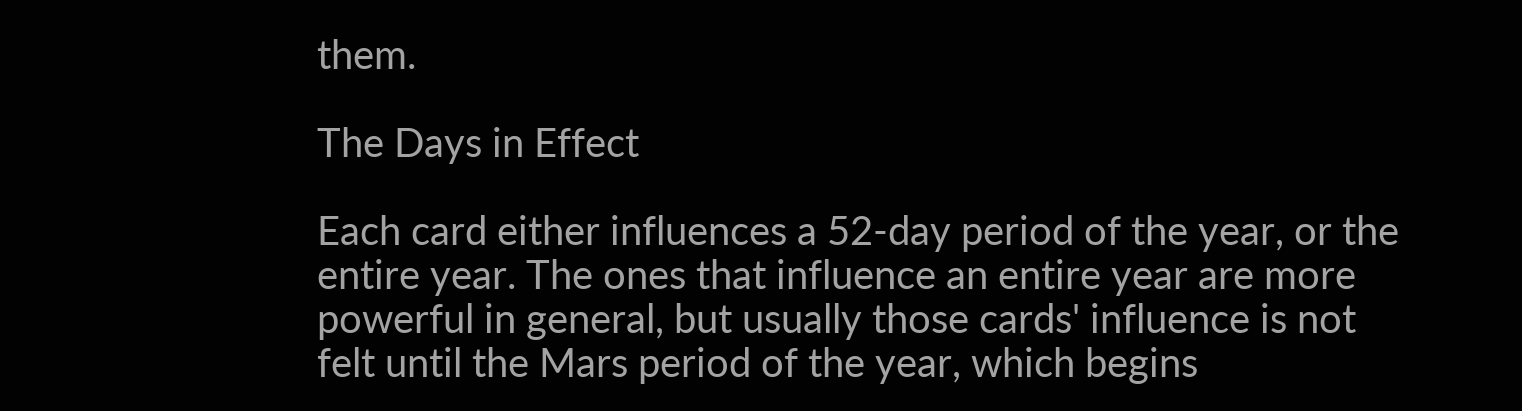them.

The Days in Effect

Each card either influences a 52-day period of the year, or the entire year. The ones that influence an entire year are more powerful in general, but usually those cards' influence is not felt until the Mars period of the year, which begins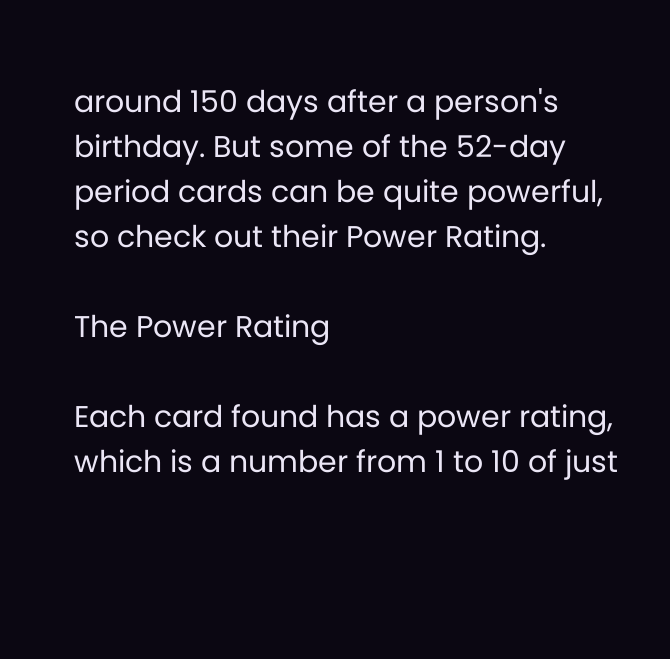around 150 days after a person's birthday. But some of the 52-day period cards can be quite powerful, so check out their Power Rating.

The Power Rating

Each card found has a power rating, which is a number from 1 to 10 of just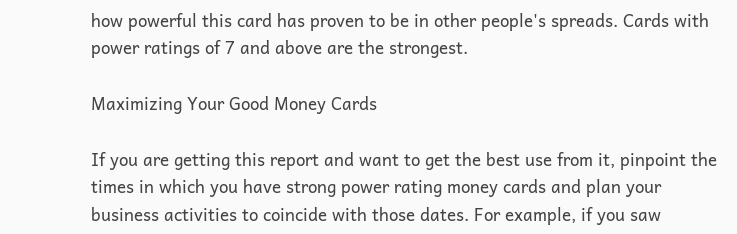how powerful this card has proven to be in other people's spreads. Cards with power ratings of 7 and above are the strongest.

Maximizing Your Good Money Cards

If you are getting this report and want to get the best use from it, pinpoint the times in which you have strong power rating money cards and plan your business activities to coincide with those dates. For example, if you saw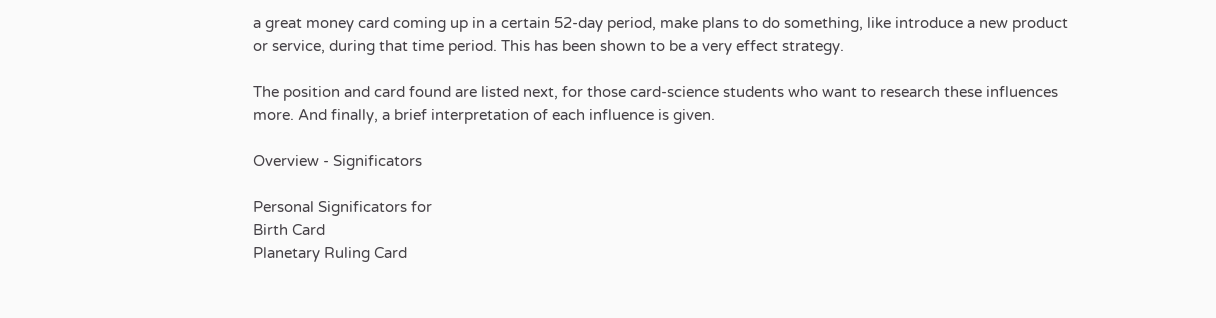a great money card coming up in a certain 52-day period, make plans to do something, like introduce a new product or service, during that time period. This has been shown to be a very effect strategy.

The position and card found are listed next, for those card-science students who want to research these influences more. And finally, a brief interpretation of each influence is given.

Overview - Significators

Personal Significators for
Birth Card
Planetary Ruling Card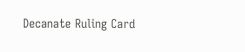Decanate Ruling Card